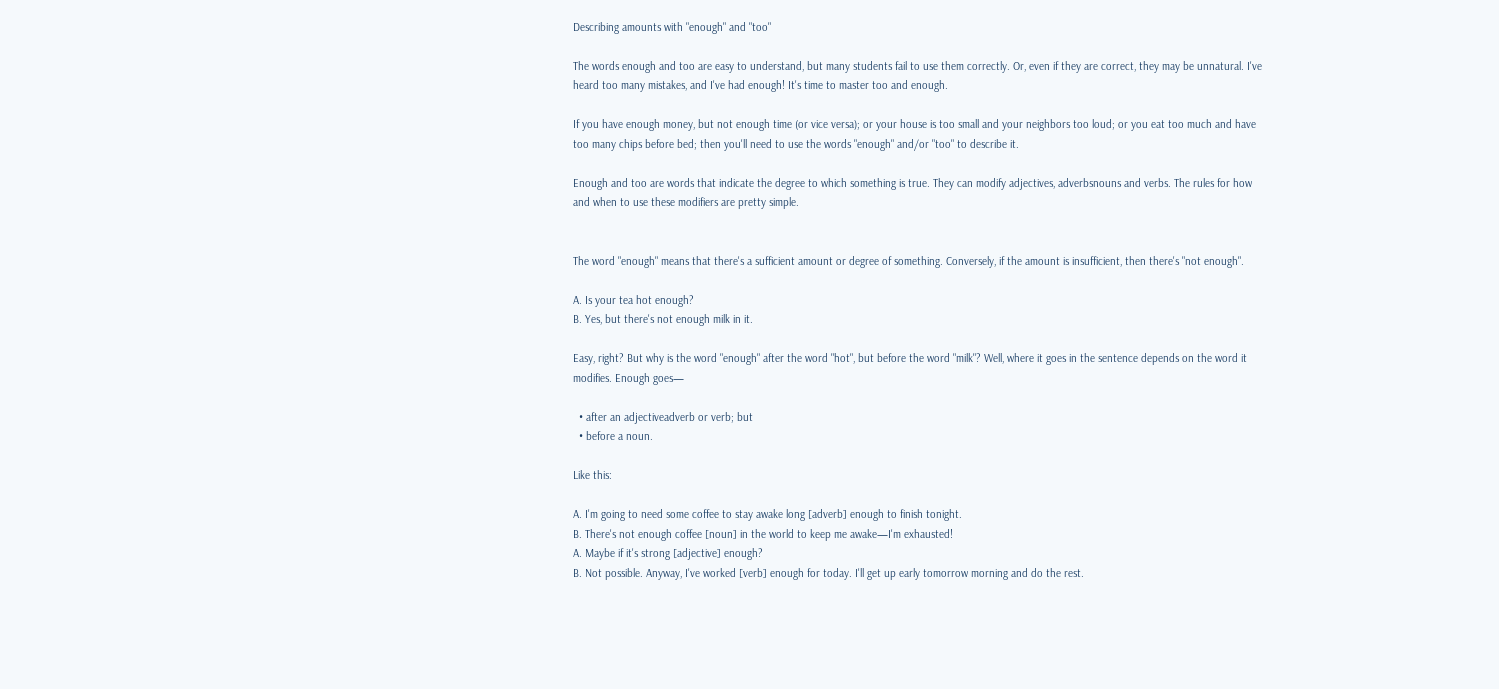Describing amounts with "enough" and "too"

The words enough and too are easy to understand, but many students fail to use them correctly. Or, even if they are correct, they may be unnatural. I've heard too many mistakes, and I've had enough! It's time to master too and enough.

If you have enough money, but not enough time (or vice versa); or your house is too small and your neighbors too loud; or you eat too much and have too many chips before bed; then you'll need to use the words "enough" and/or "too" to describe it.

Enough and too are words that indicate the degree to which something is true. They can modify adjectives, adverbsnouns and verbs. The rules for how and when to use these modifiers are pretty simple.


The word "enough" means that there's a sufficient amount or degree of something. Conversely, if the amount is insufficient, then there's "not enough".

A. Is your tea hot enough?
B. Yes, but there's not enough milk in it.

Easy, right? But why is the word "enough" after the word "hot", but before the word "milk"? Well, where it goes in the sentence depends on the word it modifies. Enough goes—

  • after an adjectiveadverb or verb; but
  • before a noun.

Like this:

A. I'm going to need some coffee to stay awake long [adverb] enough to finish tonight.
B. There's not enough coffee [noun] in the world to keep me awake—I'm exhausted!
A. Maybe if it's strong [adjective] enough?
B. Not possible. Anyway, I've worked [verb] enough for today. I'll get up early tomorrow morning and do the rest.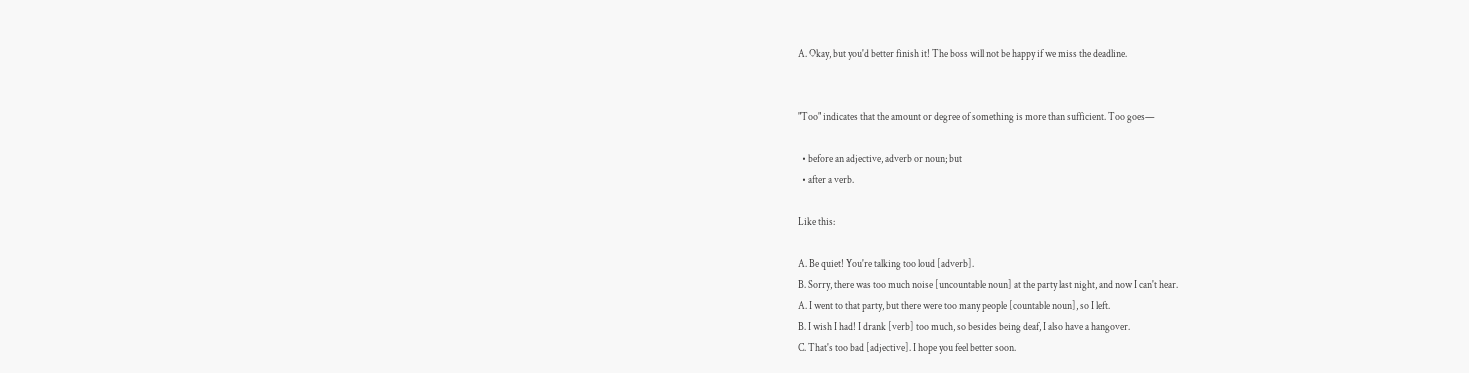A. Okay, but you'd better finish it! The boss will not be happy if we miss the deadline.


"Too" indicates that the amount or degree of something is more than sufficient. Too goes—

  • before an adjective, adverb or noun; but
  • after a verb.

Like this:

A. Be quiet! You're talking too loud [adverb].
B. Sorry, there was too much noise [uncountable noun] at the party last night, and now I can't hear.
A. I went to that party, but there were too many people [countable noun], so I left.
B. I wish I had! I drank [verb] too much, so besides being deaf, I also have a hangover.
C. That's too bad [adjective]. I hope you feel better soon.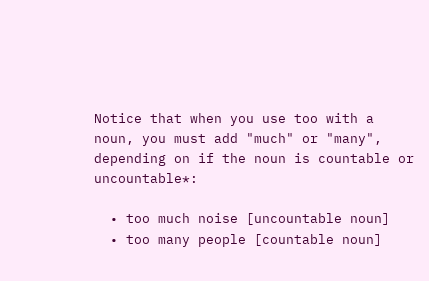Notice that when you use too with a noun, you must add "much" or "many", depending on if the noun is countable or uncountable*:

  • too much noise [uncountable noun]
  • too many people [countable noun]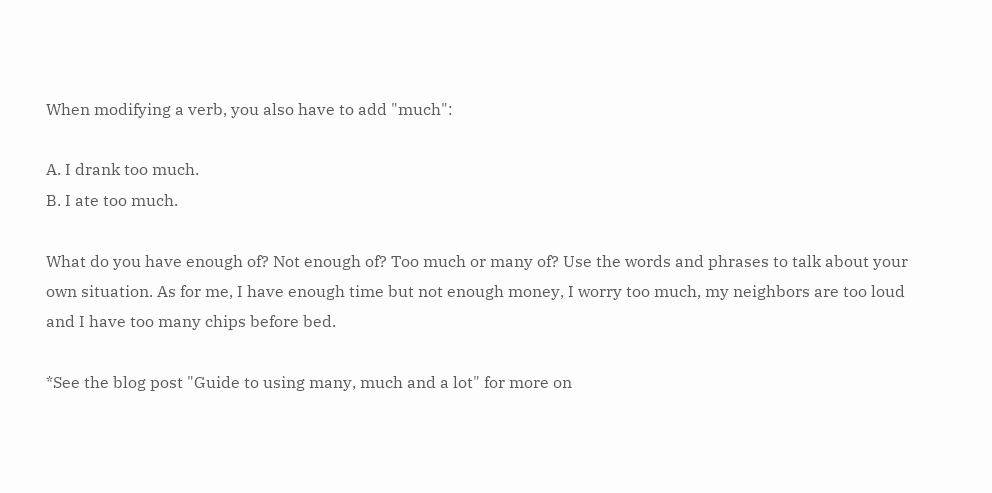When modifying a verb, you also have to add "much":

A. I drank too much.
B. I ate too much.

What do you have enough of? Not enough of? Too much or many of? Use the words and phrases to talk about your own situation. As for me, I have enough time but not enough money, I worry too much, my neighbors are too loud and I have too many chips before bed.

*See the blog post "Guide to using many, much and a lot" for more on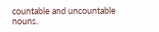countable and uncountable nouns.